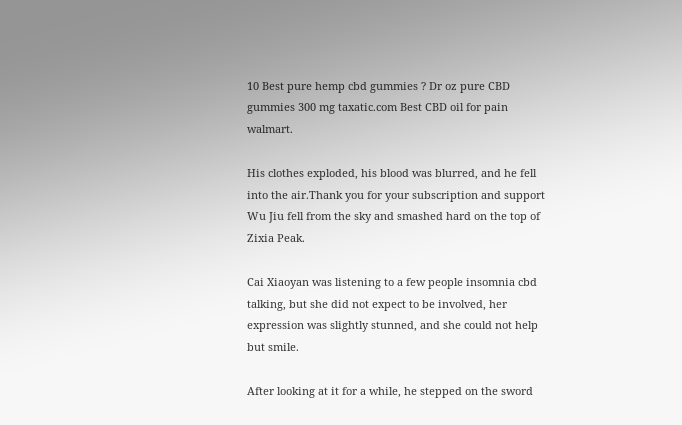10 Best pure hemp cbd gummies ? Dr oz pure CBD gummies 300 mg taxatic.com Best CBD oil for pain walmart.

His clothes exploded, his blood was blurred, and he fell into the air.Thank you for your subscription and support Wu Jiu fell from the sky and smashed hard on the top of Zixia Peak.

Cai Xiaoyan was listening to a few people insomnia cbd talking, but she did not expect to be involved, her expression was slightly stunned, and she could not help but smile.

After looking at it for a while, he stepped on the sword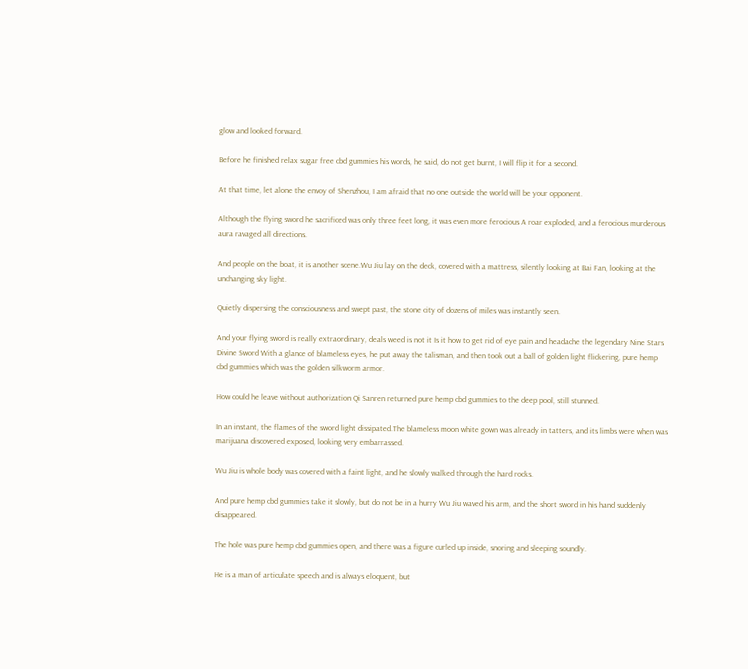glow and looked forward.

Before he finished relax sugar free cbd gummies his words, he said, do not get burnt, I will flip it for a second.

At that time, let alone the envoy of Shenzhou, I am afraid that no one outside the world will be your opponent.

Although the flying sword he sacrificed was only three feet long, it was even more ferocious A roar exploded, and a ferocious murderous aura ravaged all directions.

And people on the boat, it is another scene.Wu Jiu lay on the deck, covered with a mattress, silently looking at Bai Fan, looking at the unchanging sky light.

Quietly dispersing the consciousness and swept past, the stone city of dozens of miles was instantly seen.

And your flying sword is really extraordinary, deals weed is not it Is it how to get rid of eye pain and headache the legendary Nine Stars Divine Sword With a glance of blameless eyes, he put away the talisman, and then took out a ball of golden light flickering, pure hemp cbd gummies which was the golden silkworm armor.

How could he leave without authorization Qi Sanren returned pure hemp cbd gummies to the deep pool, still stunned.

In an instant, the flames of the sword light dissipated.The blameless moon white gown was already in tatters, and its limbs were when was marijuana discovered exposed, looking very embarrassed.

Wu Jiu is whole body was covered with a faint light, and he slowly walked through the hard rocks.

And pure hemp cbd gummies take it slowly, but do not be in a hurry Wu Jiu waved his arm, and the short sword in his hand suddenly disappeared.

The hole was pure hemp cbd gummies open, and there was a figure curled up inside, snoring and sleeping soundly.

He is a man of articulate speech and is always eloquent, but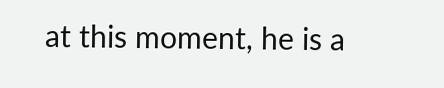at this moment, he is a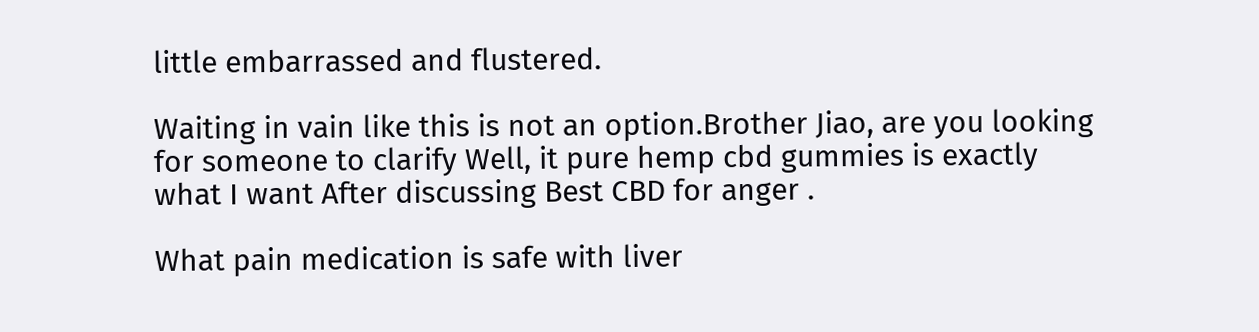little embarrassed and flustered.

Waiting in vain like this is not an option.Brother Jiao, are you looking for someone to clarify Well, it pure hemp cbd gummies is exactly what I want After discussing Best CBD for anger .

What pain medication is safe with liver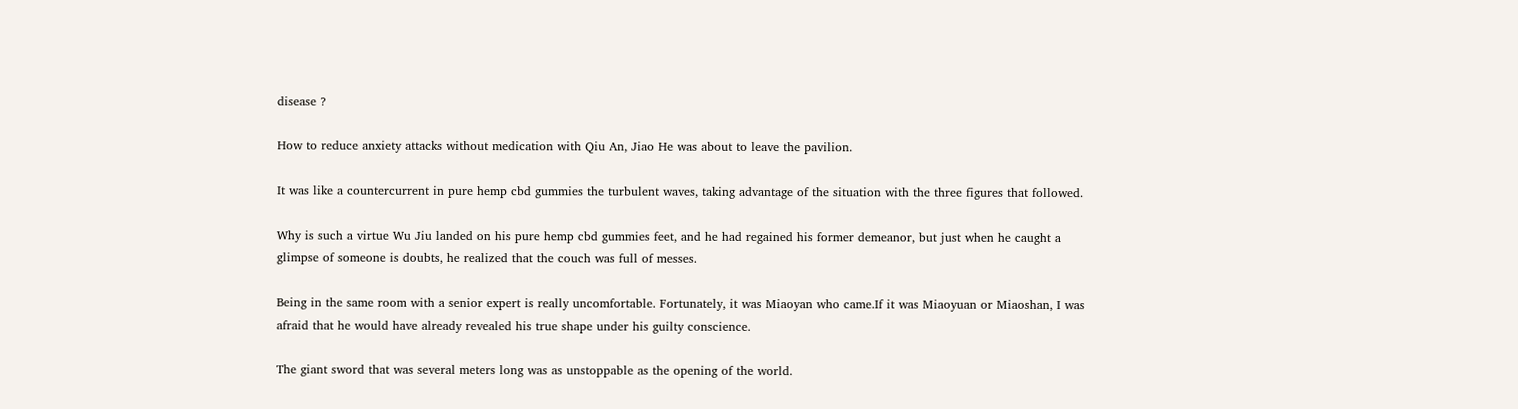disease ?

How to reduce anxiety attacks without medication with Qiu An, Jiao He was about to leave the pavilion.

It was like a countercurrent in pure hemp cbd gummies the turbulent waves, taking advantage of the situation with the three figures that followed.

Why is such a virtue Wu Jiu landed on his pure hemp cbd gummies feet, and he had regained his former demeanor, but just when he caught a glimpse of someone is doubts, he realized that the couch was full of messes.

Being in the same room with a senior expert is really uncomfortable. Fortunately, it was Miaoyan who came.If it was Miaoyuan or Miaoshan, I was afraid that he would have already revealed his true shape under his guilty conscience.

The giant sword that was several meters long was as unstoppable as the opening of the world.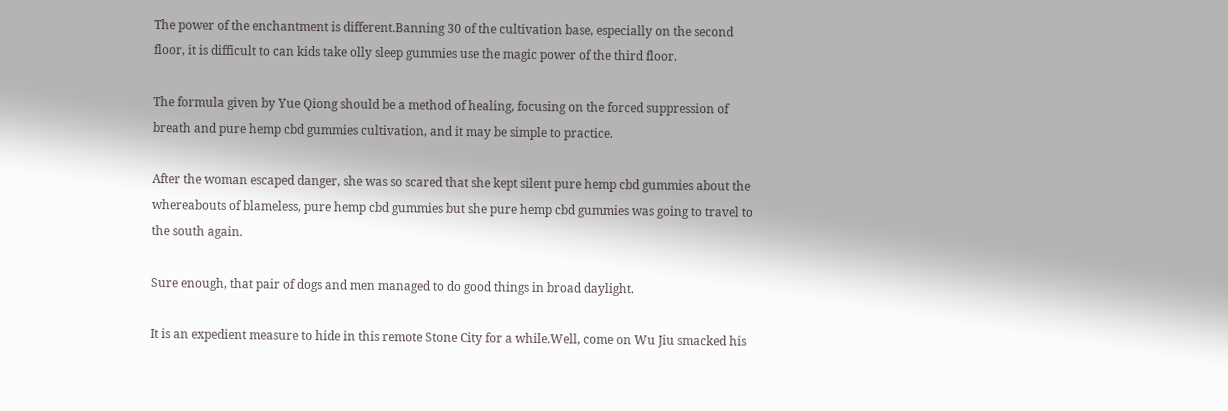The power of the enchantment is different.Banning 30 of the cultivation base, especially on the second floor, it is difficult to can kids take olly sleep gummies use the magic power of the third floor.

The formula given by Yue Qiong should be a method of healing, focusing on the forced suppression of breath and pure hemp cbd gummies cultivation, and it may be simple to practice.

After the woman escaped danger, she was so scared that she kept silent pure hemp cbd gummies about the whereabouts of blameless, pure hemp cbd gummies but she pure hemp cbd gummies was going to travel to the south again.

Sure enough, that pair of dogs and men managed to do good things in broad daylight.

It is an expedient measure to hide in this remote Stone City for a while.Well, come on Wu Jiu smacked his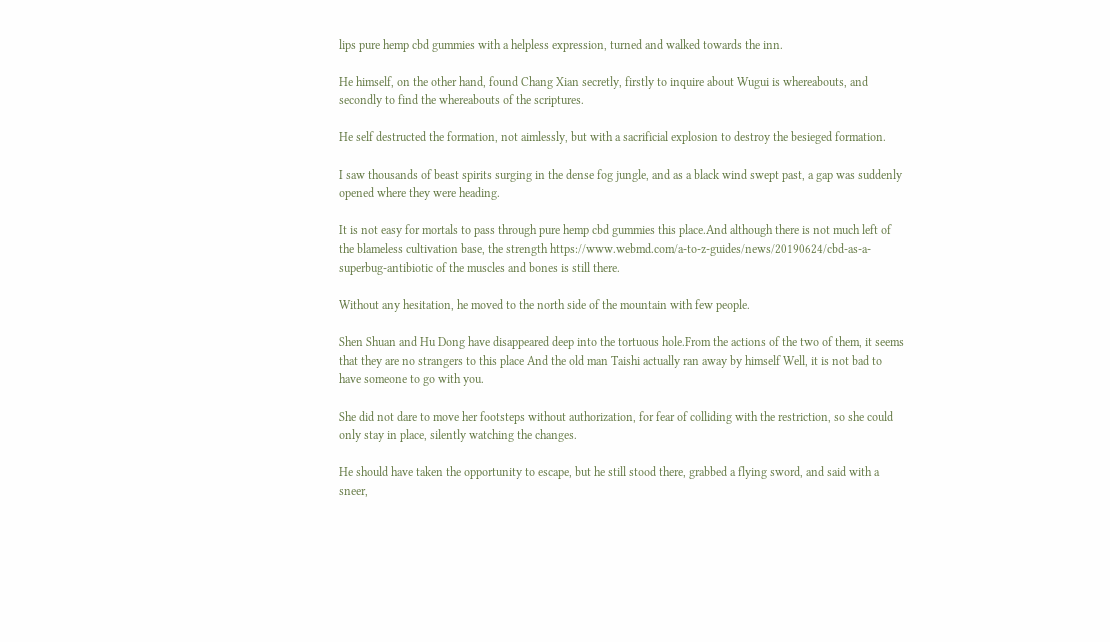lips pure hemp cbd gummies with a helpless expression, turned and walked towards the inn.

He himself, on the other hand, found Chang Xian secretly, firstly to inquire about Wugui is whereabouts, and secondly to find the whereabouts of the scriptures.

He self destructed the formation, not aimlessly, but with a sacrificial explosion to destroy the besieged formation.

I saw thousands of beast spirits surging in the dense fog jungle, and as a black wind swept past, a gap was suddenly opened where they were heading.

It is not easy for mortals to pass through pure hemp cbd gummies this place.And although there is not much left of the blameless cultivation base, the strength https://www.webmd.com/a-to-z-guides/news/20190624/cbd-as-a-superbug-antibiotic of the muscles and bones is still there.

Without any hesitation, he moved to the north side of the mountain with few people.

Shen Shuan and Hu Dong have disappeared deep into the tortuous hole.From the actions of the two of them, it seems that they are no strangers to this place And the old man Taishi actually ran away by himself Well, it is not bad to have someone to go with you.

She did not dare to move her footsteps without authorization, for fear of colliding with the restriction, so she could only stay in place, silently watching the changes.

He should have taken the opportunity to escape, but he still stood there, grabbed a flying sword, and said with a sneer,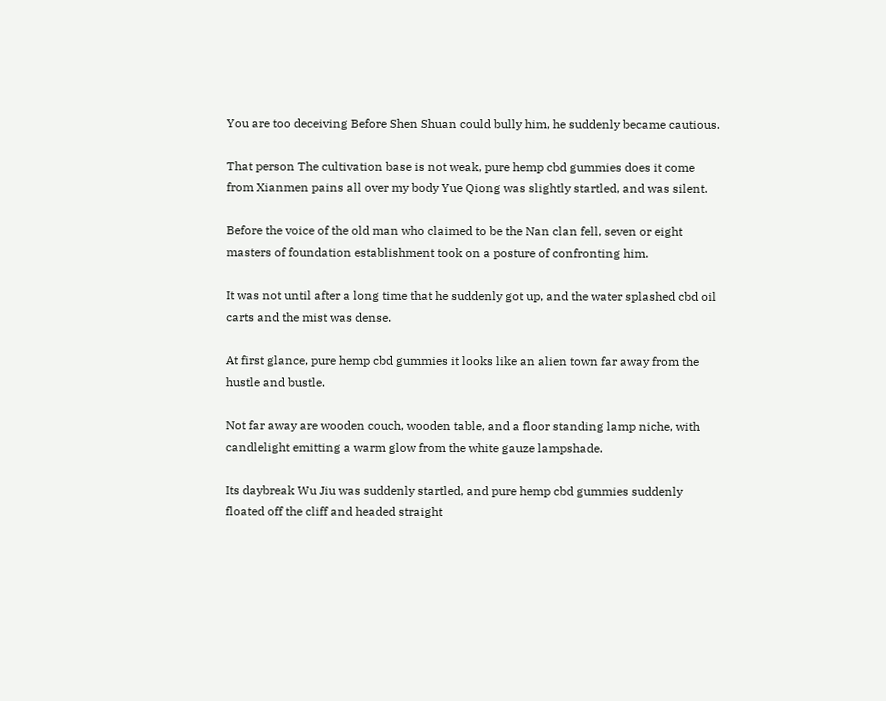You are too deceiving Before Shen Shuan could bully him, he suddenly became cautious.

That person The cultivation base is not weak, pure hemp cbd gummies does it come from Xianmen pains all over my body Yue Qiong was slightly startled, and was silent.

Before the voice of the old man who claimed to be the Nan clan fell, seven or eight masters of foundation establishment took on a posture of confronting him.

It was not until after a long time that he suddenly got up, and the water splashed cbd oil carts and the mist was dense.

At first glance, pure hemp cbd gummies it looks like an alien town far away from the hustle and bustle.

Not far away are wooden couch, wooden table, and a floor standing lamp niche, with candlelight emitting a warm glow from the white gauze lampshade.

Its daybreak Wu Jiu was suddenly startled, and pure hemp cbd gummies suddenly floated off the cliff and headed straight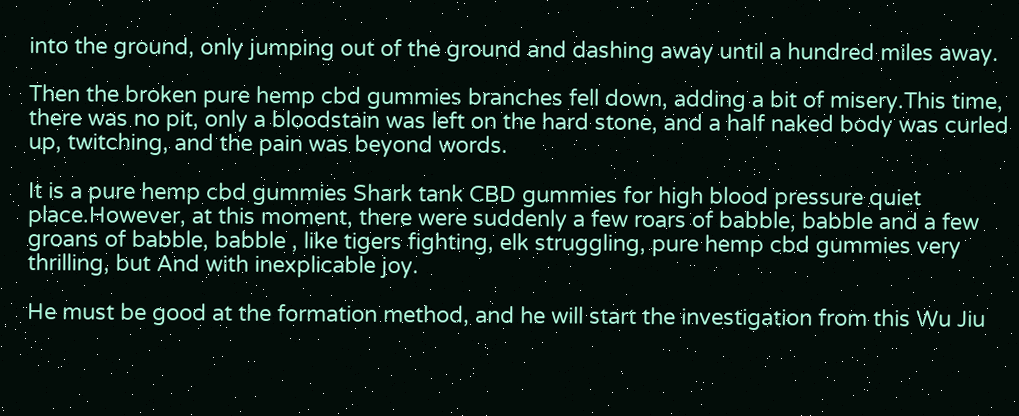into the ground, only jumping out of the ground and dashing away until a hundred miles away.

Then the broken pure hemp cbd gummies branches fell down, adding a bit of misery.This time, there was no pit, only a bloodstain was left on the hard stone, and a half naked body was curled up, twitching, and the pain was beyond words.

It is a pure hemp cbd gummies Shark tank CBD gummies for high blood pressure quiet place.However, at this moment, there were suddenly a few roars of babble, babble and a few groans of babble, babble , like tigers fighting, elk struggling, pure hemp cbd gummies very thrilling, but And with inexplicable joy.

He must be good at the formation method, and he will start the investigation from this Wu Jiu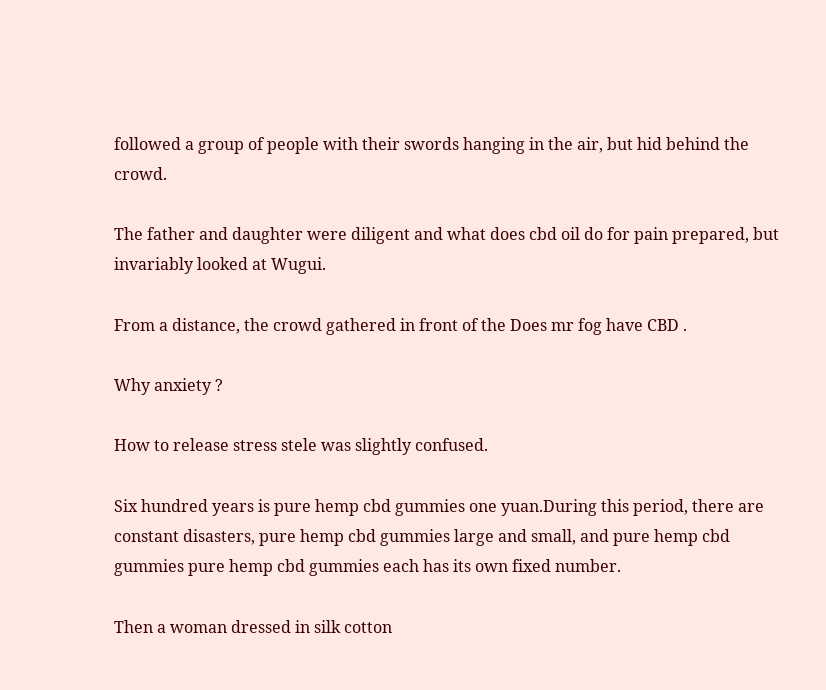followed a group of people with their swords hanging in the air, but hid behind the crowd.

The father and daughter were diligent and what does cbd oil do for pain prepared, but invariably looked at Wugui.

From a distance, the crowd gathered in front of the Does mr fog have CBD .

Why anxiety ?

How to release stress stele was slightly confused.

Six hundred years is pure hemp cbd gummies one yuan.During this period, there are constant disasters, pure hemp cbd gummies large and small, and pure hemp cbd gummies pure hemp cbd gummies each has its own fixed number.

Then a woman dressed in silk cotton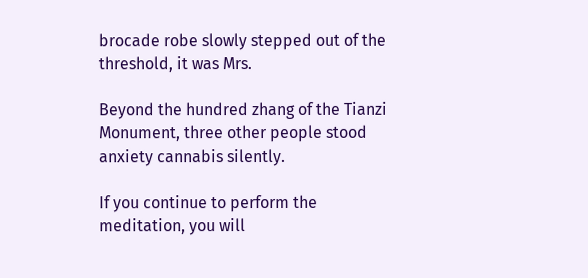brocade robe slowly stepped out of the threshold, it was Mrs.

Beyond the hundred zhang of the Tianzi Monument, three other people stood anxiety cannabis silently.

If you continue to perform the meditation, you will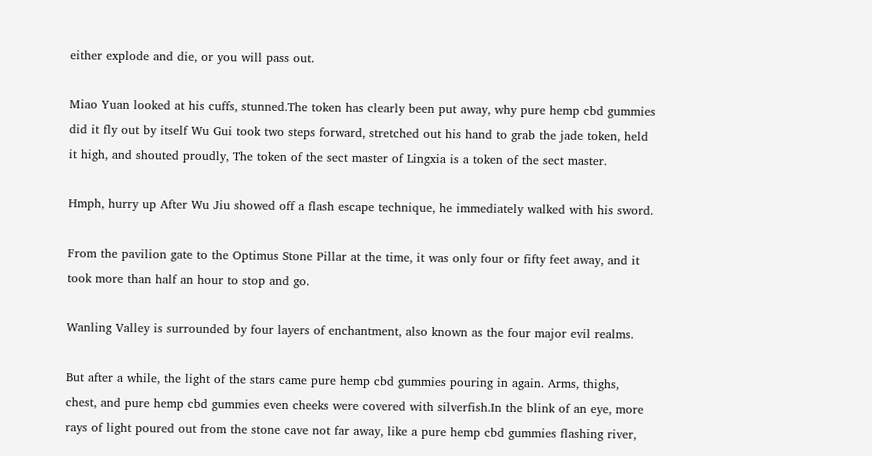either explode and die, or you will pass out.

Miao Yuan looked at his cuffs, stunned.The token has clearly been put away, why pure hemp cbd gummies did it fly out by itself Wu Gui took two steps forward, stretched out his hand to grab the jade token, held it high, and shouted proudly, The token of the sect master of Lingxia is a token of the sect master.

Hmph, hurry up After Wu Jiu showed off a flash escape technique, he immediately walked with his sword.

From the pavilion gate to the Optimus Stone Pillar at the time, it was only four or fifty feet away, and it took more than half an hour to stop and go.

Wanling Valley is surrounded by four layers of enchantment, also known as the four major evil realms.

But after a while, the light of the stars came pure hemp cbd gummies pouring in again. Arms, thighs, chest, and pure hemp cbd gummies even cheeks were covered with silverfish.In the blink of an eye, more rays of light poured out from the stone cave not far away, like a pure hemp cbd gummies flashing river,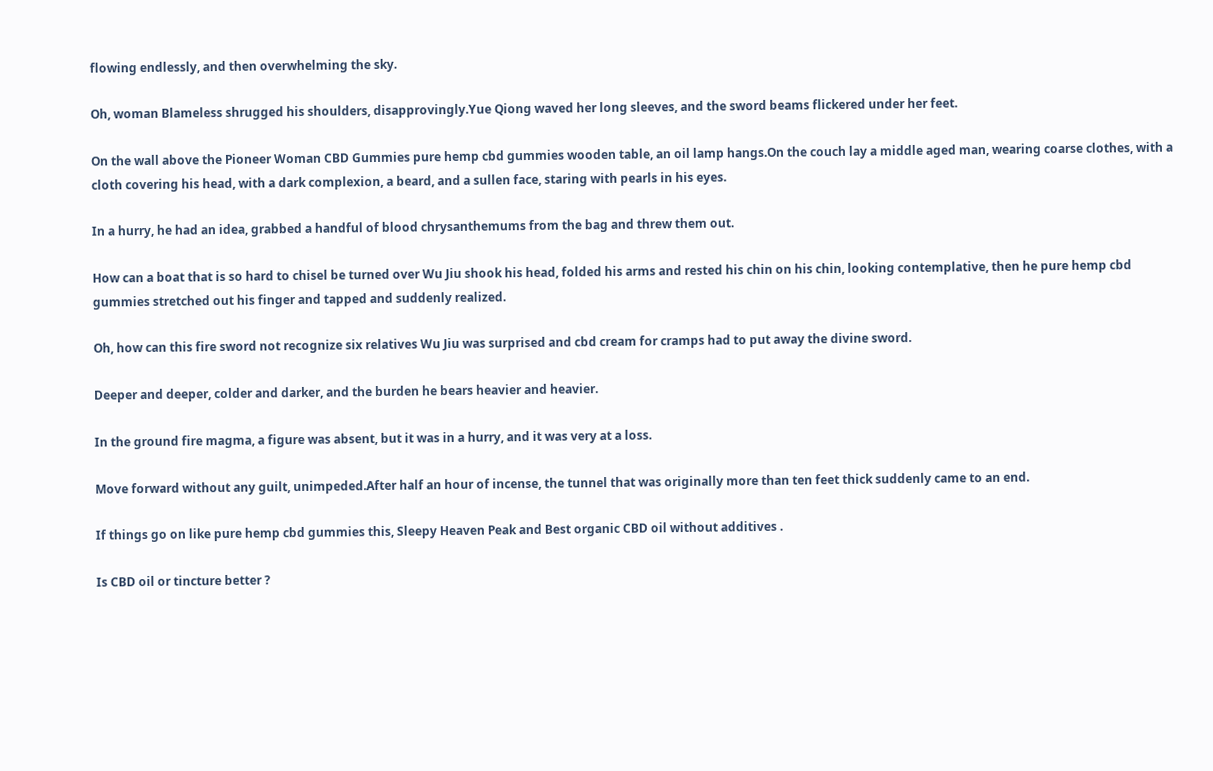flowing endlessly, and then overwhelming the sky.

Oh, woman Blameless shrugged his shoulders, disapprovingly.Yue Qiong waved her long sleeves, and the sword beams flickered under her feet.

On the wall above the Pioneer Woman CBD Gummies pure hemp cbd gummies wooden table, an oil lamp hangs.On the couch lay a middle aged man, wearing coarse clothes, with a cloth covering his head, with a dark complexion, a beard, and a sullen face, staring with pearls in his eyes.

In a hurry, he had an idea, grabbed a handful of blood chrysanthemums from the bag and threw them out.

How can a boat that is so hard to chisel be turned over Wu Jiu shook his head, folded his arms and rested his chin on his chin, looking contemplative, then he pure hemp cbd gummies stretched out his finger and tapped and suddenly realized.

Oh, how can this fire sword not recognize six relatives Wu Jiu was surprised and cbd cream for cramps had to put away the divine sword.

Deeper and deeper, colder and darker, and the burden he bears heavier and heavier.

In the ground fire magma, a figure was absent, but it was in a hurry, and it was very at a loss.

Move forward without any guilt, unimpeded.After half an hour of incense, the tunnel that was originally more than ten feet thick suddenly came to an end.

If things go on like pure hemp cbd gummies this, Sleepy Heaven Peak and Best organic CBD oil without additives .

Is CBD oil or tincture better ?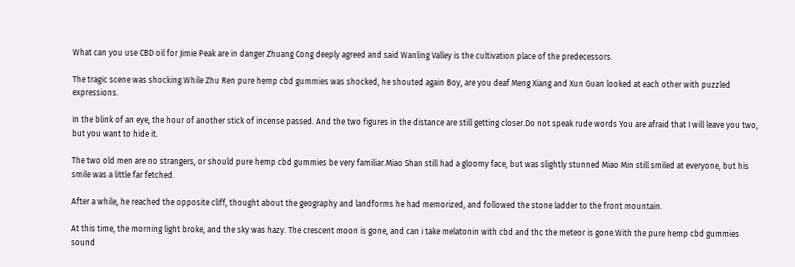What can you use CBD oil for Jimie Peak are in danger Zhuang Cong deeply agreed and said Wanling Valley is the cultivation place of the predecessors.

The tragic scene was shocking.While Zhu Ren pure hemp cbd gummies was shocked, he shouted again Boy, are you deaf Meng Xiang and Xun Guan looked at each other with puzzled expressions.

In the blink of an eye, the hour of another stick of incense passed. And the two figures in the distance are still getting closer.Do not speak rude words You are afraid that I will leave you two, but you want to hide it.

The two old men are no strangers, or should pure hemp cbd gummies be very familiar.Miao Shan still had a gloomy face, but was slightly stunned Miao Min still smiled at everyone, but his smile was a little far fetched.

After a while, he reached the opposite cliff, thought about the geography and landforms he had memorized, and followed the stone ladder to the front mountain.

At this time, the morning light broke, and the sky was hazy. The crescent moon is gone, and can i take melatonin with cbd and thc the meteor is gone.With the pure hemp cbd gummies sound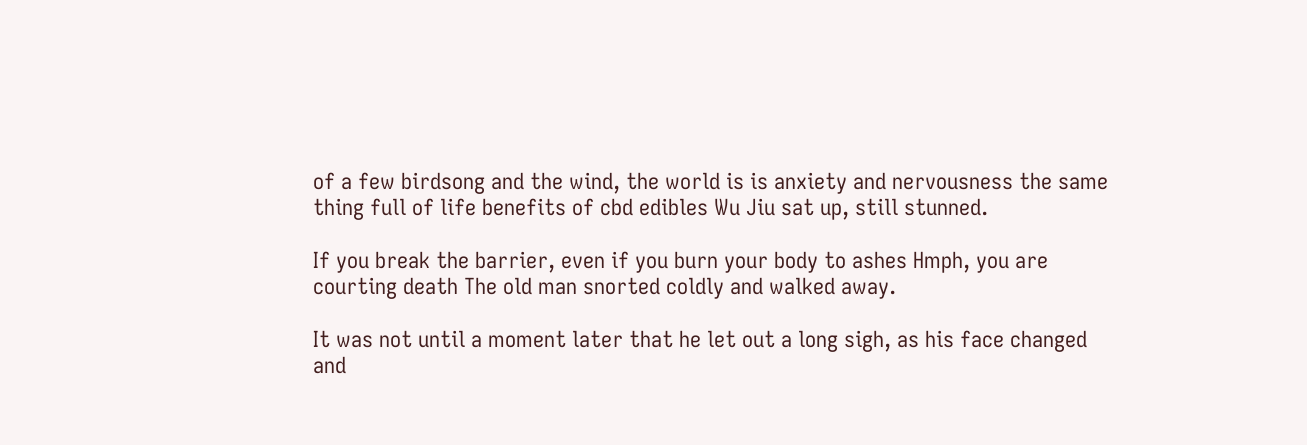of a few birdsong and the wind, the world is is anxiety and nervousness the same thing full of life benefits of cbd edibles Wu Jiu sat up, still stunned.

If you break the barrier, even if you burn your body to ashes Hmph, you are courting death The old man snorted coldly and walked away.

It was not until a moment later that he let out a long sigh, as his face changed and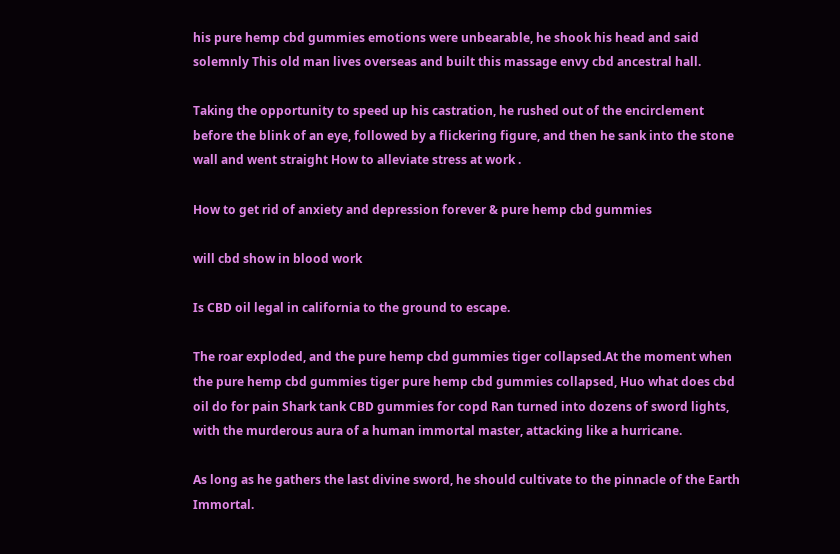his pure hemp cbd gummies emotions were unbearable, he shook his head and said solemnly This old man lives overseas and built this massage envy cbd ancestral hall.

Taking the opportunity to speed up his castration, he rushed out of the encirclement before the blink of an eye, followed by a flickering figure, and then he sank into the stone wall and went straight How to alleviate stress at work .

How to get rid of anxiety and depression forever & pure hemp cbd gummies

will cbd show in blood work

Is CBD oil legal in california to the ground to escape.

The roar exploded, and the pure hemp cbd gummies tiger collapsed.At the moment when the pure hemp cbd gummies tiger pure hemp cbd gummies collapsed, Huo what does cbd oil do for pain Shark tank CBD gummies for copd Ran turned into dozens of sword lights, with the murderous aura of a human immortal master, attacking like a hurricane.

As long as he gathers the last divine sword, he should cultivate to the pinnacle of the Earth Immortal.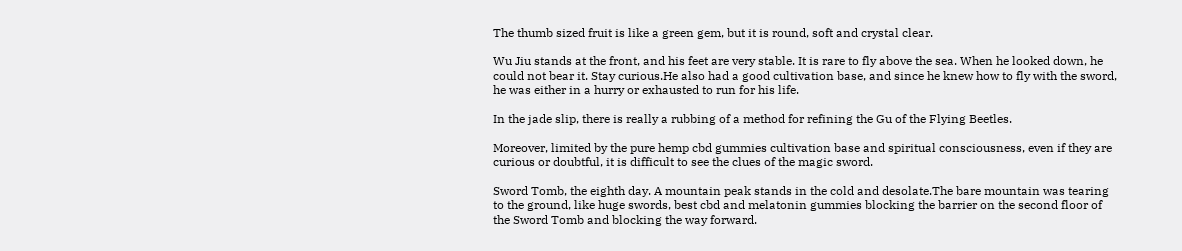The thumb sized fruit is like a green gem, but it is round, soft and crystal clear.

Wu Jiu stands at the front, and his feet are very stable. It is rare to fly above the sea. When he looked down, he could not bear it. Stay curious.He also had a good cultivation base, and since he knew how to fly with the sword, he was either in a hurry or exhausted to run for his life.

In the jade slip, there is really a rubbing of a method for refining the Gu of the Flying Beetles.

Moreover, limited by the pure hemp cbd gummies cultivation base and spiritual consciousness, even if they are curious or doubtful, it is difficult to see the clues of the magic sword.

Sword Tomb, the eighth day. A mountain peak stands in the cold and desolate.The bare mountain was tearing to the ground, like huge swords, best cbd and melatonin gummies blocking the barrier on the second floor of the Sword Tomb and blocking the way forward.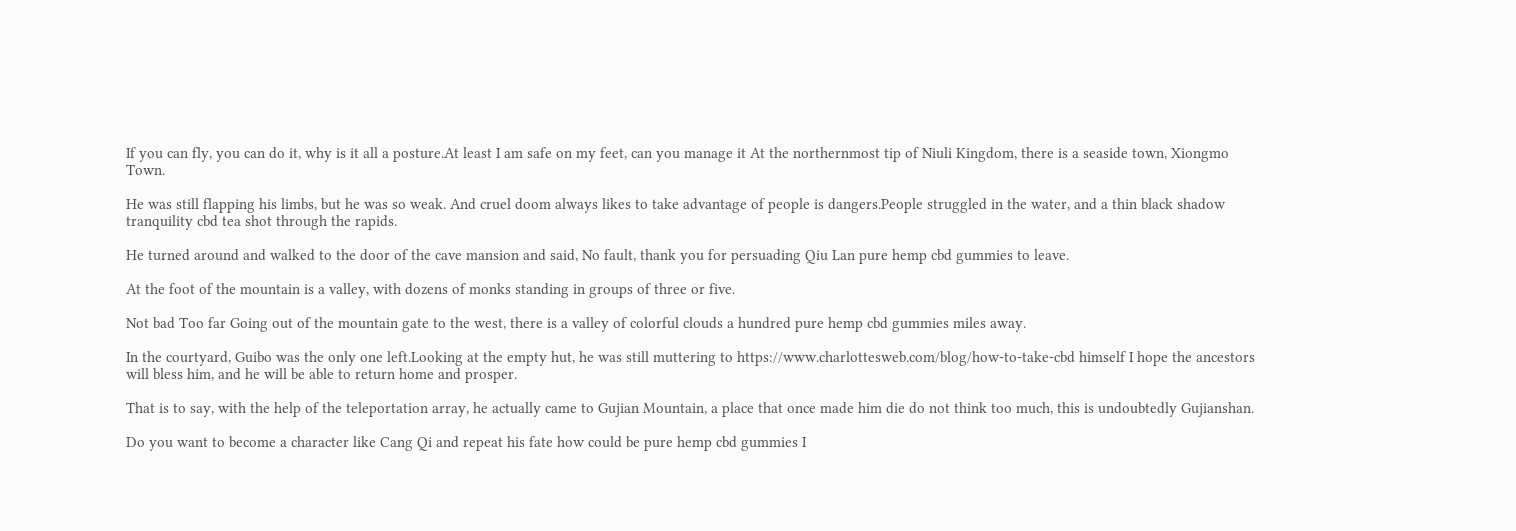If you can fly, you can do it, why is it all a posture.At least I am safe on my feet, can you manage it At the northernmost tip of Niuli Kingdom, there is a seaside town, Xiongmo Town.

He was still flapping his limbs, but he was so weak. And cruel doom always likes to take advantage of people is dangers.People struggled in the water, and a thin black shadow tranquility cbd tea shot through the rapids.

He turned around and walked to the door of the cave mansion and said, No fault, thank you for persuading Qiu Lan pure hemp cbd gummies to leave.

At the foot of the mountain is a valley, with dozens of monks standing in groups of three or five.

Not bad Too far Going out of the mountain gate to the west, there is a valley of colorful clouds a hundred pure hemp cbd gummies miles away.

In the courtyard, Guibo was the only one left.Looking at the empty hut, he was still muttering to https://www.charlottesweb.com/blog/how-to-take-cbd himself I hope the ancestors will bless him, and he will be able to return home and prosper.

That is to say, with the help of the teleportation array, he actually came to Gujian Mountain, a place that once made him die do not think too much, this is undoubtedly Gujianshan.

Do you want to become a character like Cang Qi and repeat his fate how could be pure hemp cbd gummies I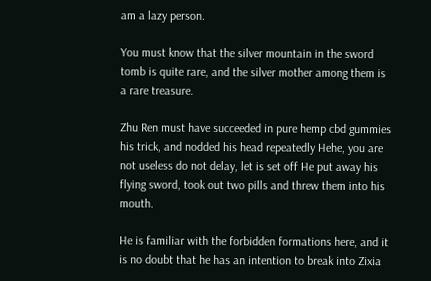am a lazy person.

You must know that the silver mountain in the sword tomb is quite rare, and the silver mother among them is a rare treasure.

Zhu Ren must have succeeded in pure hemp cbd gummies his trick, and nodded his head repeatedly Hehe, you are not useless do not delay, let is set off He put away his flying sword, took out two pills and threw them into his mouth.

He is familiar with the forbidden formations here, and it is no doubt that he has an intention to break into Zixia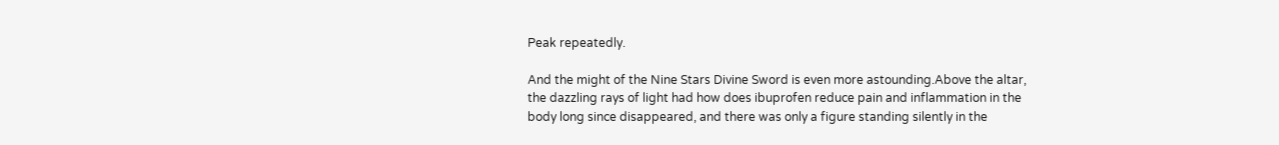Peak repeatedly.

And the might of the Nine Stars Divine Sword is even more astounding.Above the altar, the dazzling rays of light had how does ibuprofen reduce pain and inflammation in the body long since disappeared, and there was only a figure standing silently in the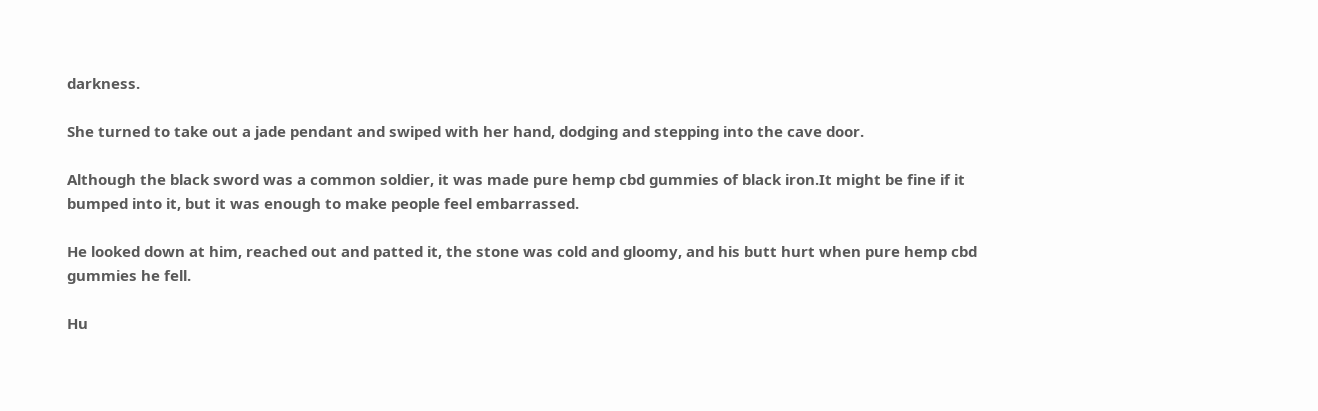darkness.

She turned to take out a jade pendant and swiped with her hand, dodging and stepping into the cave door.

Although the black sword was a common soldier, it was made pure hemp cbd gummies of black iron.It might be fine if it bumped into it, but it was enough to make people feel embarrassed.

He looked down at him, reached out and patted it, the stone was cold and gloomy, and his butt hurt when pure hemp cbd gummies he fell.

Hu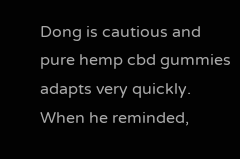Dong is cautious and pure hemp cbd gummies adapts very quickly. When he reminded,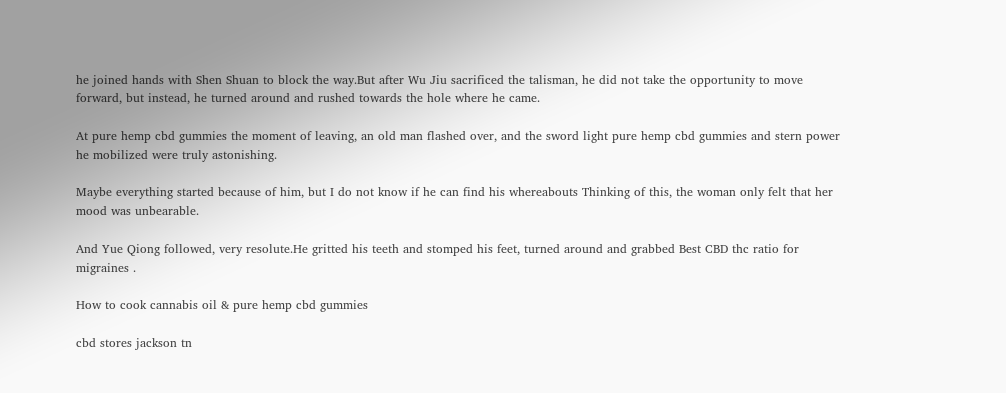he joined hands with Shen Shuan to block the way.But after Wu Jiu sacrificed the talisman, he did not take the opportunity to move forward, but instead, he turned around and rushed towards the hole where he came.

At pure hemp cbd gummies the moment of leaving, an old man flashed over, and the sword light pure hemp cbd gummies and stern power he mobilized were truly astonishing.

Maybe everything started because of him, but I do not know if he can find his whereabouts Thinking of this, the woman only felt that her mood was unbearable.

And Yue Qiong followed, very resolute.He gritted his teeth and stomped his feet, turned around and grabbed Best CBD thc ratio for migraines .

How to cook cannabis oil & pure hemp cbd gummies

cbd stores jackson tn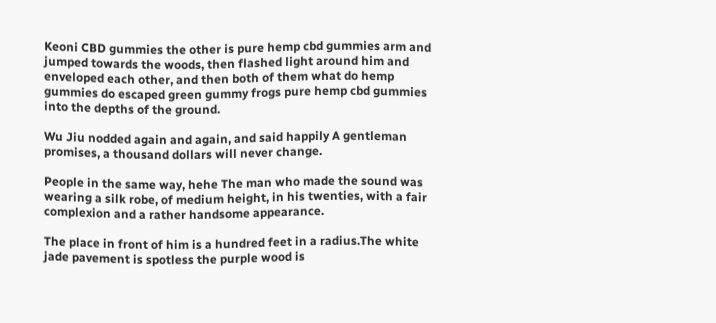Keoni CBD gummies the other is pure hemp cbd gummies arm and jumped towards the woods, then flashed light around him and enveloped each other, and then both of them what do hemp gummies do escaped green gummy frogs pure hemp cbd gummies into the depths of the ground.

Wu Jiu nodded again and again, and said happily A gentleman promises, a thousand dollars will never change.

People in the same way, hehe The man who made the sound was wearing a silk robe, of medium height, in his twenties, with a fair complexion and a rather handsome appearance.

The place in front of him is a hundred feet in a radius.The white jade pavement is spotless the purple wood is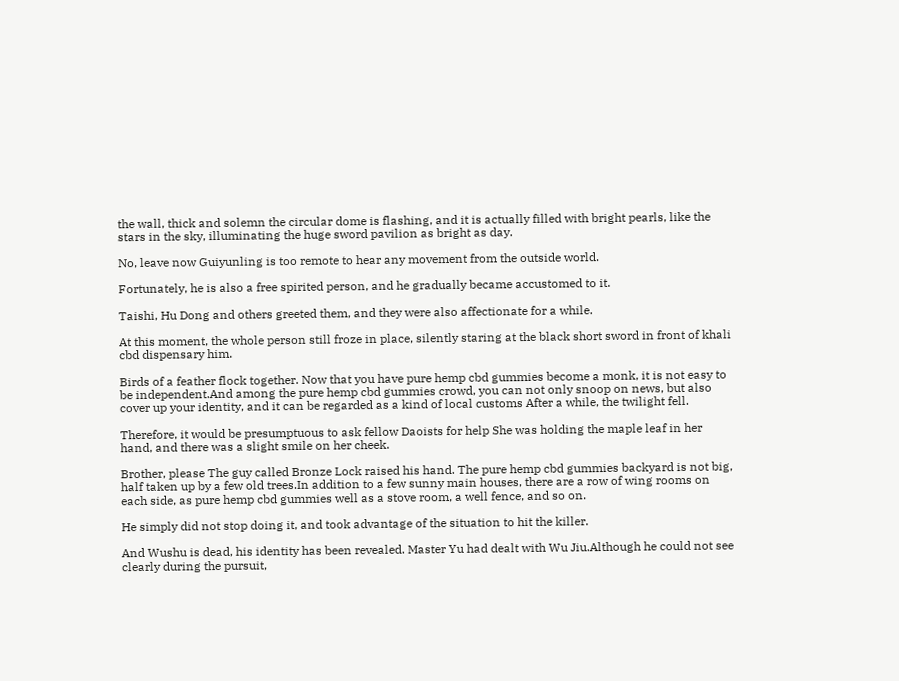the wall, thick and solemn the circular dome is flashing, and it is actually filled with bright pearls, like the stars in the sky, illuminating the huge sword pavilion as bright as day.

No, leave now Guiyunling is too remote to hear any movement from the outside world.

Fortunately, he is also a free spirited person, and he gradually became accustomed to it.

Taishi, Hu Dong and others greeted them, and they were also affectionate for a while.

At this moment, the whole person still froze in place, silently staring at the black short sword in front of khali cbd dispensary him.

Birds of a feather flock together. Now that you have pure hemp cbd gummies become a monk, it is not easy to be independent.And among the pure hemp cbd gummies crowd, you can not only snoop on news, but also cover up your identity, and it can be regarded as a kind of local customs After a while, the twilight fell.

Therefore, it would be presumptuous to ask fellow Daoists for help She was holding the maple leaf in her hand, and there was a slight smile on her cheek.

Brother, please The guy called Bronze Lock raised his hand. The pure hemp cbd gummies backyard is not big, half taken up by a few old trees.In addition to a few sunny main houses, there are a row of wing rooms on each side, as pure hemp cbd gummies well as a stove room, a well fence, and so on.

He simply did not stop doing it, and took advantage of the situation to hit the killer.

And Wushu is dead, his identity has been revealed. Master Yu had dealt with Wu Jiu.Although he could not see clearly during the pursuit,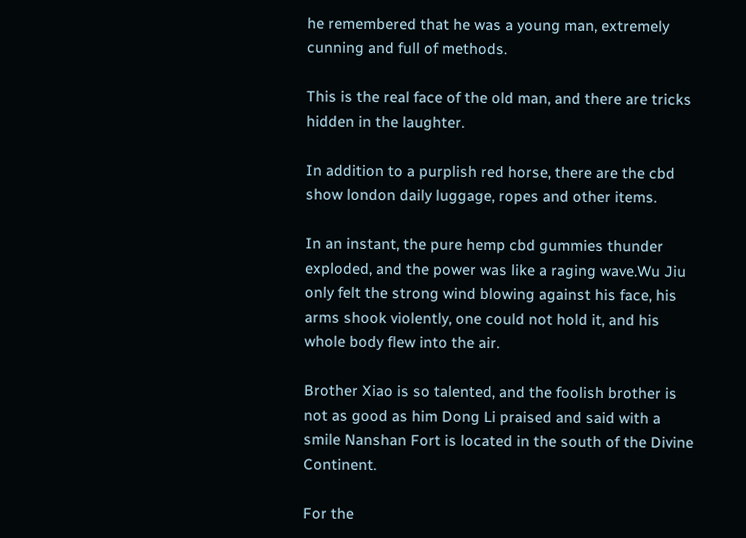he remembered that he was a young man, extremely cunning and full of methods.

This is the real face of the old man, and there are tricks hidden in the laughter.

In addition to a purplish red horse, there are the cbd show london daily luggage, ropes and other items.

In an instant, the pure hemp cbd gummies thunder exploded, and the power was like a raging wave.Wu Jiu only felt the strong wind blowing against his face, his arms shook violently, one could not hold it, and his whole body flew into the air.

Brother Xiao is so talented, and the foolish brother is not as good as him Dong Li praised and said with a smile Nanshan Fort is located in the south of the Divine Continent.

For the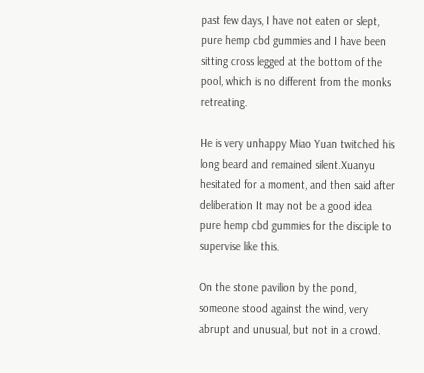past few days, I have not eaten or slept, pure hemp cbd gummies and I have been sitting cross legged at the bottom of the pool, which is no different from the monks retreating.

He is very unhappy Miao Yuan twitched his long beard and remained silent.Xuanyu hesitated for a moment, and then said after deliberation It may not be a good idea pure hemp cbd gummies for the disciple to supervise like this.

On the stone pavilion by the pond, someone stood against the wind, very abrupt and unusual, but not in a crowd.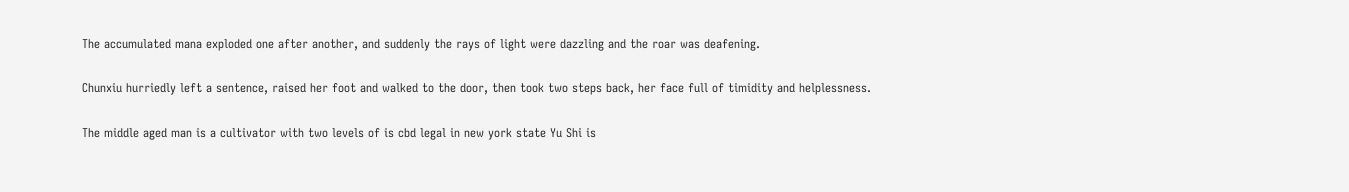The accumulated mana exploded one after another, and suddenly the rays of light were dazzling and the roar was deafening.

Chunxiu hurriedly left a sentence, raised her foot and walked to the door, then took two steps back, her face full of timidity and helplessness.

The middle aged man is a cultivator with two levels of is cbd legal in new york state Yu Shi is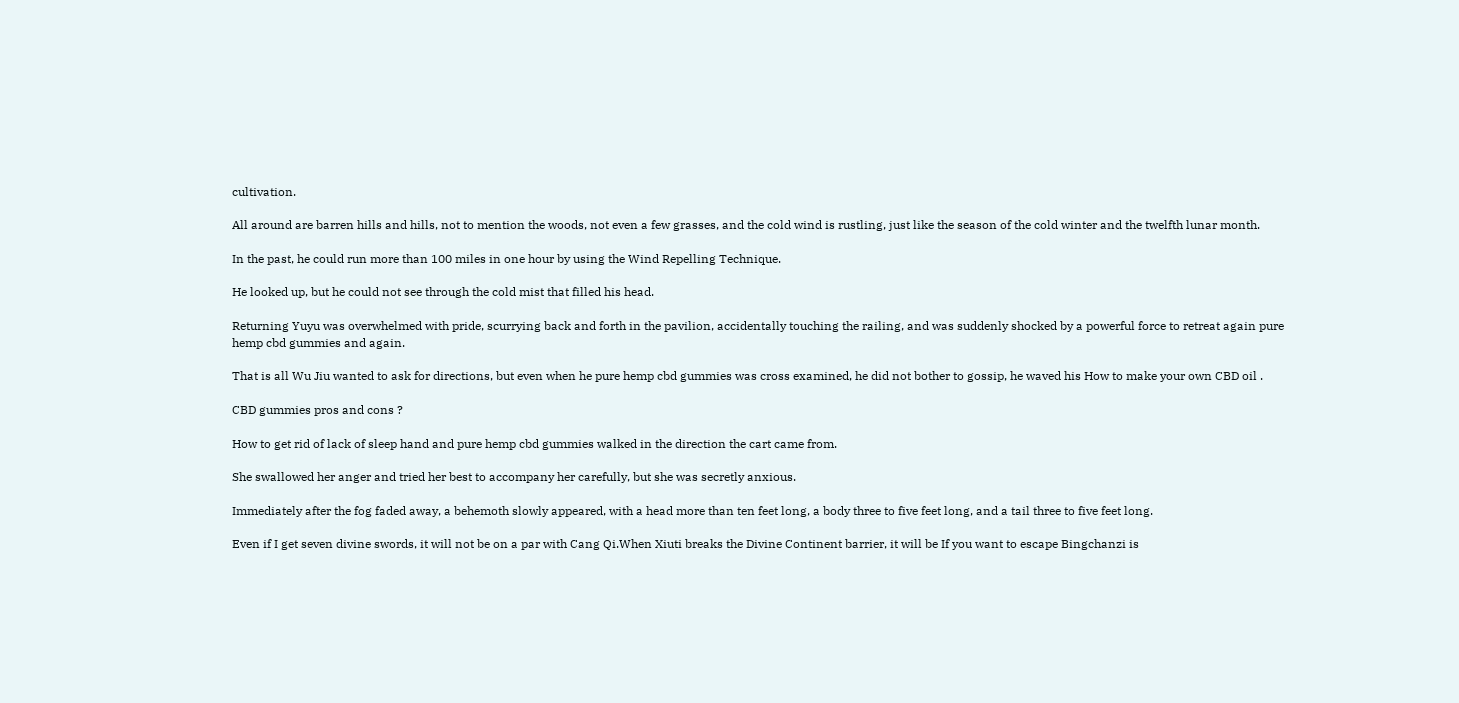cultivation.

All around are barren hills and hills, not to mention the woods, not even a few grasses, and the cold wind is rustling, just like the season of the cold winter and the twelfth lunar month.

In the past, he could run more than 100 miles in one hour by using the Wind Repelling Technique.

He looked up, but he could not see through the cold mist that filled his head.

Returning Yuyu was overwhelmed with pride, scurrying back and forth in the pavilion, accidentally touching the railing, and was suddenly shocked by a powerful force to retreat again pure hemp cbd gummies and again.

That is all Wu Jiu wanted to ask for directions, but even when he pure hemp cbd gummies was cross examined, he did not bother to gossip, he waved his How to make your own CBD oil .

CBD gummies pros and cons ?

How to get rid of lack of sleep hand and pure hemp cbd gummies walked in the direction the cart came from.

She swallowed her anger and tried her best to accompany her carefully, but she was secretly anxious.

Immediately after the fog faded away, a behemoth slowly appeared, with a head more than ten feet long, a body three to five feet long, and a tail three to five feet long.

Even if I get seven divine swords, it will not be on a par with Cang Qi.When Xiuti breaks the Divine Continent barrier, it will be If you want to escape Bingchanzi is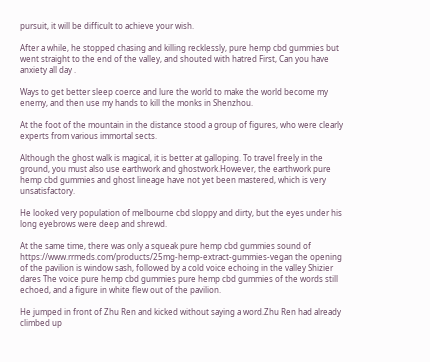pursuit, it will be difficult to achieve your wish.

After a while, he stopped chasing and killing recklessly, pure hemp cbd gummies but went straight to the end of the valley, and shouted with hatred First, Can you have anxiety all day .

Ways to get better sleep coerce and lure the world to make the world become my enemy, and then use my hands to kill the monks in Shenzhou.

At the foot of the mountain in the distance stood a group of figures, who were clearly experts from various immortal sects.

Although the ghost walk is magical, it is better at galloping. To travel freely in the ground, you must also use earthwork and ghostwork.However, the earthwork pure hemp cbd gummies and ghost lineage have not yet been mastered, which is very unsatisfactory.

He looked very population of melbourne cbd sloppy and dirty, but the eyes under his long eyebrows were deep and shrewd.

At the same time, there was only a squeak pure hemp cbd gummies sound of https://www.rrmeds.com/products/25mg-hemp-extract-gummies-vegan the opening of the pavilion is window sash, followed by a cold voice echoing in the valley Shizier dares The voice pure hemp cbd gummies pure hemp cbd gummies of the words still echoed, and a figure in white flew out of the pavilion.

He jumped in front of Zhu Ren and kicked without saying a word.Zhu Ren had already climbed up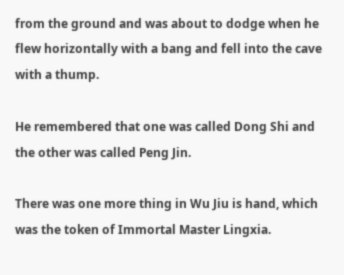from the ground and was about to dodge when he flew horizontally with a bang and fell into the cave with a thump.

He remembered that one was called Dong Shi and the other was called Peng Jin.

There was one more thing in Wu Jiu is hand, which was the token of Immortal Master Lingxia.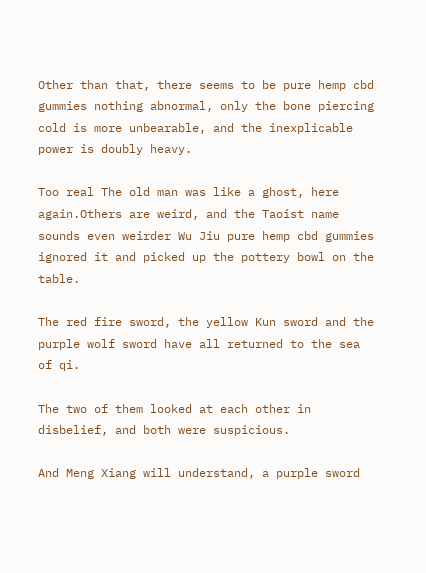Other than that, there seems to be pure hemp cbd gummies nothing abnormal, only the bone piercing cold is more unbearable, and the inexplicable power is doubly heavy.

Too real The old man was like a ghost, here again.Others are weird, and the Taoist name sounds even weirder Wu Jiu pure hemp cbd gummies ignored it and picked up the pottery bowl on the table.

The red fire sword, the yellow Kun sword and the purple wolf sword have all returned to the sea of qi.

The two of them looked at each other in disbelief, and both were suspicious.

And Meng Xiang will understand, a purple sword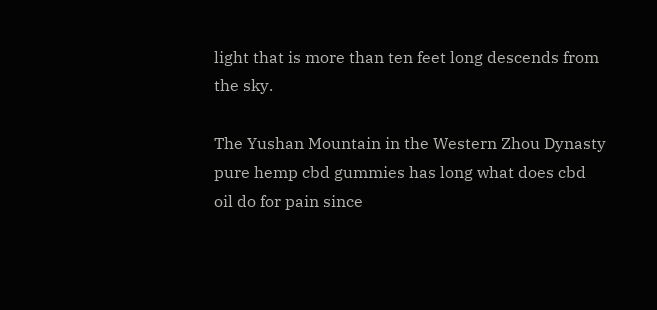light that is more than ten feet long descends from the sky.

The Yushan Mountain in the Western Zhou Dynasty pure hemp cbd gummies has long what does cbd oil do for pain since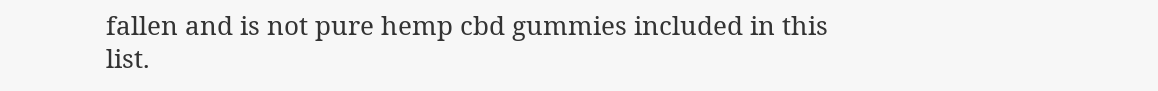fallen and is not pure hemp cbd gummies included in this list.